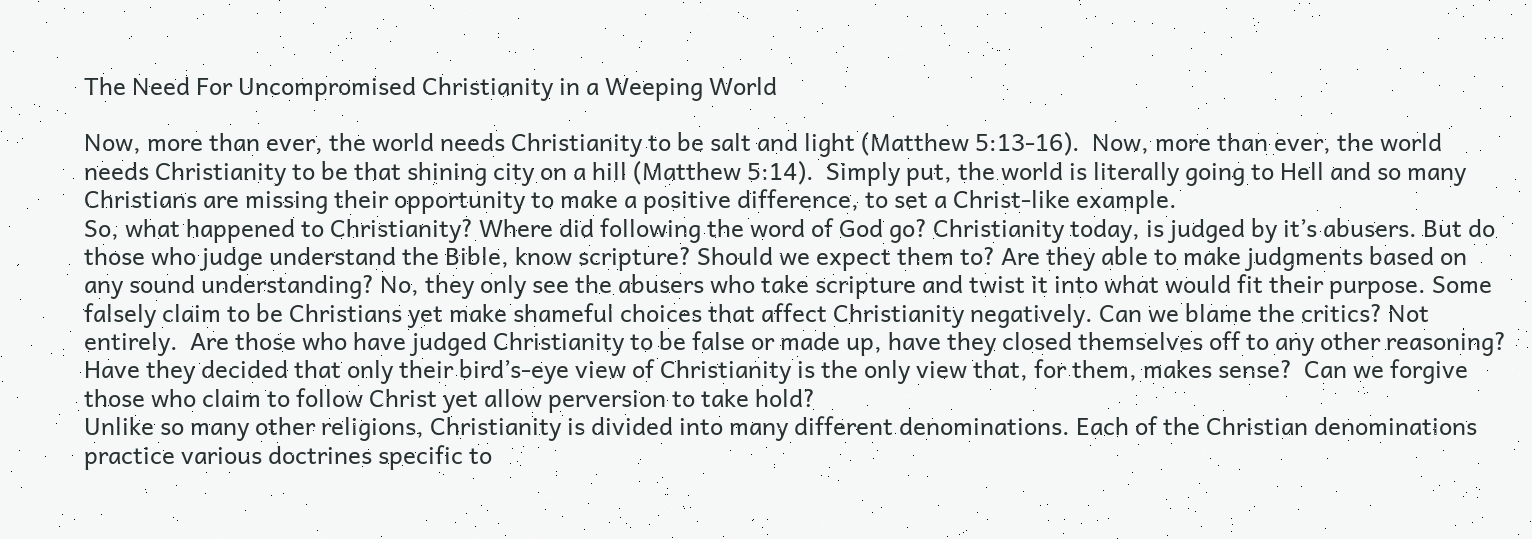The Need For Uncompromised Christianity in a Weeping World

Now, more than ever, the world needs Christianity to be salt and light (Matthew 5:13-16).  Now, more than ever, the world needs Christianity to be that shining city on a hill (Matthew 5:14).  Simply put, the world is literally going to Hell and so many Christians are missing their opportunity to make a positive difference, to set a Christ-like example.
So, what happened to Christianity? Where did following the word of God go? Christianity today, is judged by it’s abusers. But do those who judge understand the Bible, know scripture? Should we expect them to? Are they able to make judgments based on any sound understanding? No, they only see the abusers who take scripture and twist it into what would fit their purpose. Some falsely claim to be Christians yet make shameful choices that affect Christianity negatively. Can we blame the critics? Not entirely.  Are those who have judged Christianity to be false or made up, have they closed themselves off to any other reasoning? Have they decided that only their bird’s-eye view of Christianity is the only view that, for them, makes sense?  Can we forgive those who claim to follow Christ yet allow perversion to take hold?
Unlike so many other religions, Christianity is divided into many different denominations. Each of the Christian denominations practice various doctrines specific to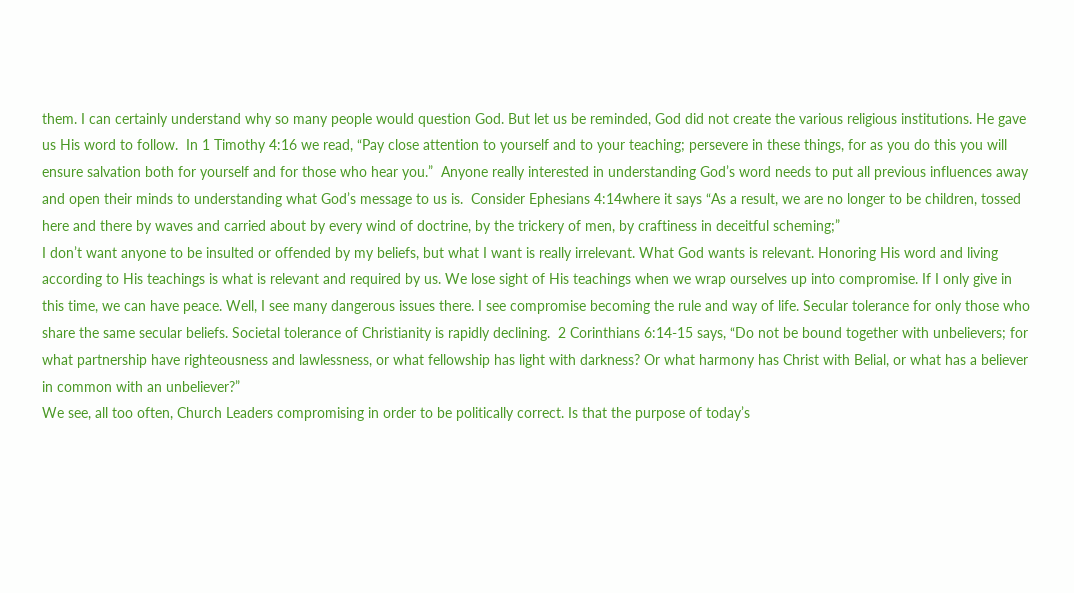them. I can certainly understand why so many people would question God. But let us be reminded, God did not create the various religious institutions. He gave us His word to follow.  In 1 Timothy 4:16 we read, “Pay close attention to yourself and to your teaching; persevere in these things, for as you do this you will ensure salvation both for yourself and for those who hear you.”  Anyone really interested in understanding God’s word needs to put all previous influences away and open their minds to understanding what God’s message to us is.  Consider Ephesians 4:14where it says “As a result, we are no longer to be children, tossed here and there by waves and carried about by every wind of doctrine, by the trickery of men, by craftiness in deceitful scheming;”
I don’t want anyone to be insulted or offended by my beliefs, but what I want is really irrelevant. What God wants is relevant. Honoring His word and living according to His teachings is what is relevant and required by us. We lose sight of His teachings when we wrap ourselves up into compromise. If I only give in this time, we can have peace. Well, I see many dangerous issues there. I see compromise becoming the rule and way of life. Secular tolerance for only those who share the same secular beliefs. Societal tolerance of Christianity is rapidly declining.  2 Corinthians 6:14-15 says, “Do not be bound together with unbelievers; for what partnership have righteousness and lawlessness, or what fellowship has light with darkness? Or what harmony has Christ with Belial, or what has a believer in common with an unbeliever?”
We see, all too often, Church Leaders compromising in order to be politically correct. Is that the purpose of today’s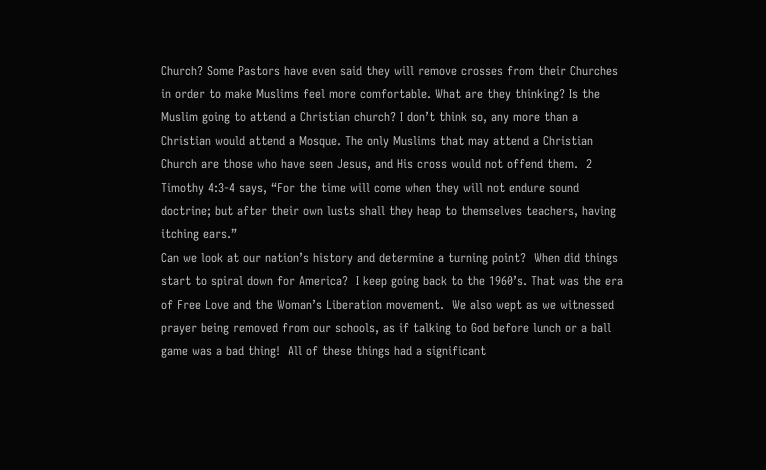Church? Some Pastors have even said they will remove crosses from their Churches in order to make Muslims feel more comfortable. What are they thinking? Is the Muslim going to attend a Christian church? I don’t think so, any more than a Christian would attend a Mosque. The only Muslims that may attend a Christian Church are those who have seen Jesus, and His cross would not offend them.  2 Timothy 4:3-4 says, “For the time will come when they will not endure sound doctrine; but after their own lusts shall they heap to themselves teachers, having itching ears.”
Can we look at our nation’s history and determine a turning point?  When did things start to spiral down for America?  I keep going back to the 1960’s. That was the era of Free Love and the Woman’s Liberation movement.  We also wept as we witnessed prayer being removed from our schools, as if talking to God before lunch or a ball game was a bad thing!  All of these things had a significant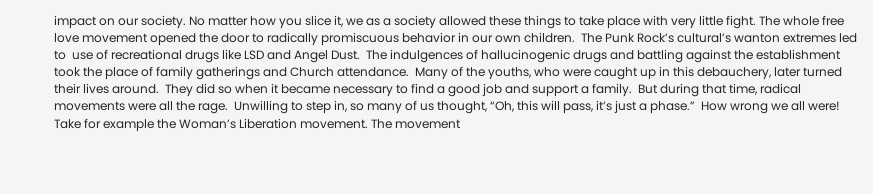impact on our society. No matter how you slice it, we as a society allowed these things to take place with very little fight. The whole free love movement opened the door to radically promiscuous behavior in our own children.  The Punk Rock’s cultural’s wanton extremes led to  use of recreational drugs like LSD and Angel Dust.  The indulgences of hallucinogenic drugs and battling against the establishment took the place of family gatherings and Church attendance.  Many of the youths, who were caught up in this debauchery, later turned their lives around.  They did so when it became necessary to find a good job and support a family.  But during that time, radical movements were all the rage.  Unwilling to step in, so many of us thought, “Oh, this will pass, it’s just a phase.”  How wrong we all were!
Take for example the Woman’s Liberation movement. The movement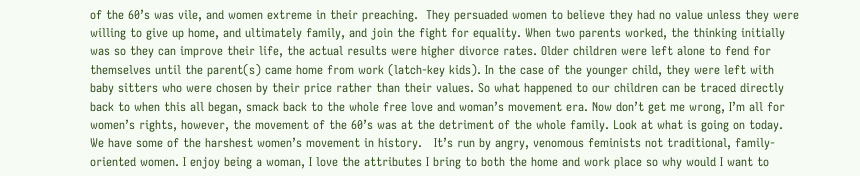of the 60’s was vile, and women extreme in their preaching.  They persuaded women to believe they had no value unless they were willing to give up home, and ultimately family, and join the fight for equality. When two parents worked, the thinking initially was so they can improve their life, the actual results were higher divorce rates. Older children were left alone to fend for themselves until the parent(s) came home from work (latch-key kids). In the case of the younger child, they were left with baby sitters who were chosen by their price rather than their values. So what happened to our children can be traced directly back to when this all began, smack back to the whole free love and woman’s movement era. Now don’t get me wrong, I’m all for women’s rights, however, the movement of the 60’s was at the detriment of the whole family. Look at what is going on today. We have some of the harshest women’s movement in history.   It’s run by angry, venomous feminists not traditional, family-oriented women. I enjoy being a woman, I love the attributes I bring to both the home and work place so why would I want to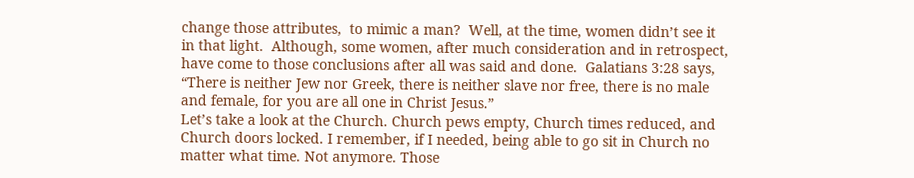change those attributes,  to mimic a man?  Well, at the time, women didn’t see it in that light.  Although, some women, after much consideration and in retrospect, have come to those conclusions after all was said and done.  Galatians 3:28 says, “There is neither Jew nor Greek, there is neither slave nor free, there is no male and female, for you are all one in Christ Jesus.”
Let’s take a look at the Church. Church pews empty, Church times reduced, and Church doors locked. I remember, if I needed, being able to go sit in Church no matter what time. Not anymore. Those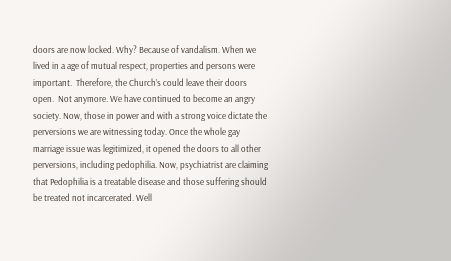doors are now locked. Why? Because of vandalism. When we lived in a age of mutual respect, properties and persons were important.  Therefore, the Church’s could leave their doors open.  Not anymore. We have continued to become an angry society. Now, those in power and with a strong voice dictate the perversions we are witnessing today. Once the whole gay marriage issue was legitimized, it opened the doors to all other perversions, including pedophilia. Now, psychiatrist are claiming that Pedophilia is a treatable disease and those suffering should be treated not incarcerated. Well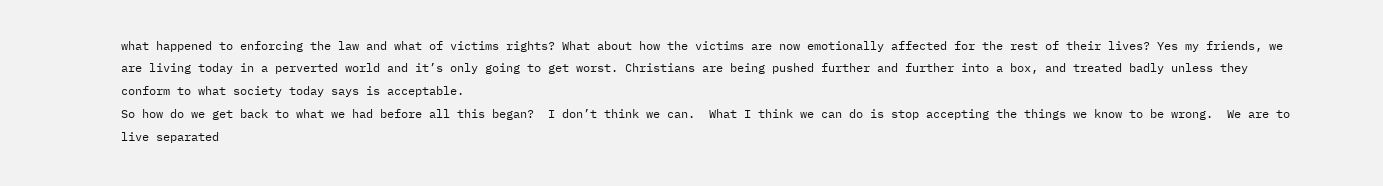what happened to enforcing the law and what of victims rights? What about how the victims are now emotionally affected for the rest of their lives? Yes my friends, we are living today in a perverted world and it’s only going to get worst. Christians are being pushed further and further into a box, and treated badly unless they conform to what society today says is acceptable.
So how do we get back to what we had before all this began?  I don’t think we can.  What I think we can do is stop accepting the things we know to be wrong.  We are to live separated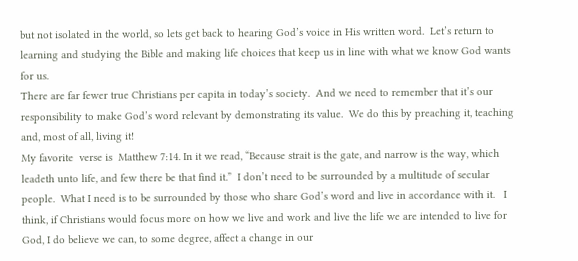but not isolated in the world, so lets get back to hearing God’s voice in His written word.  Let’s return to learning and studying the Bible and making life choices that keep us in line with what we know God wants for us.
There are far fewer true Christians per capita in today’s society.  And we need to remember that it’s our responsibility to make God’s word relevant by demonstrating its value.  We do this by preaching it, teaching and, most of all, living it!
My favorite  verse is  Matthew 7:14. In it we read, “Because strait is the gate, and narrow is the way, which leadeth unto life, and few there be that find it.”  I don’t need to be surrounded by a multitude of secular people.  What I need is to be surrounded by those who share God’s word and live in accordance with it.   I think, if Christians would focus more on how we live and work and live the life we are intended to live for God, I do believe we can, to some degree, affect a change in our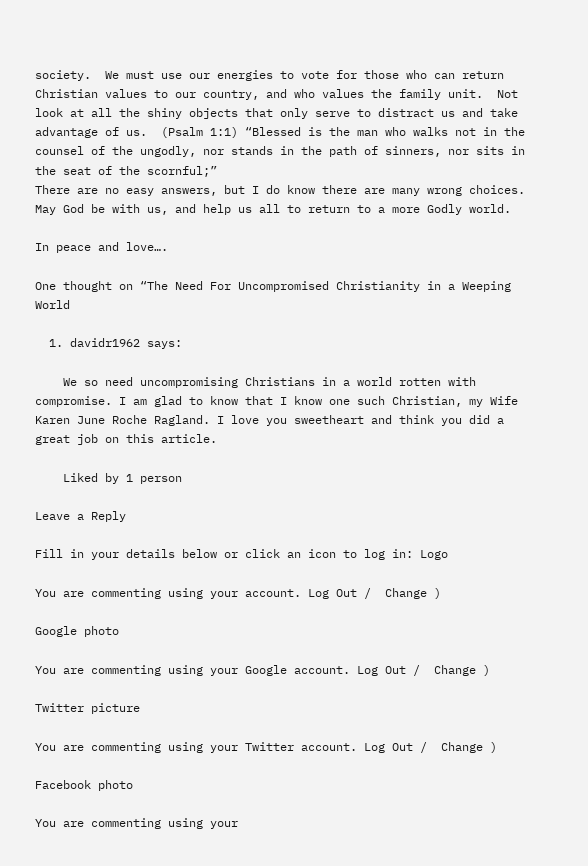society.  We must use our energies to vote for those who can return Christian values to our country, and who values the family unit.  Not look at all the shiny objects that only serve to distract us and take advantage of us.  (Psalm 1:1) “Blessed is the man who walks not in the counsel of the ungodly, nor stands in the path of sinners, nor sits in the seat of the scornful;”
There are no easy answers, but I do know there are many wrong choices.   May God be with us, and help us all to return to a more Godly world.

In peace and love….

One thought on “The Need For Uncompromised Christianity in a Weeping World

  1. davidr1962 says:

    We so need uncompromising Christians in a world rotten with compromise. I am glad to know that I know one such Christian, my Wife Karen June Roche Ragland. I love you sweetheart and think you did a great job on this article.

    Liked by 1 person

Leave a Reply

Fill in your details below or click an icon to log in: Logo

You are commenting using your account. Log Out /  Change )

Google photo

You are commenting using your Google account. Log Out /  Change )

Twitter picture

You are commenting using your Twitter account. Log Out /  Change )

Facebook photo

You are commenting using your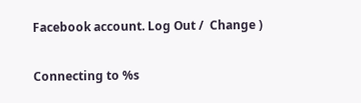Facebook account. Log Out /  Change )

Connecting to %s